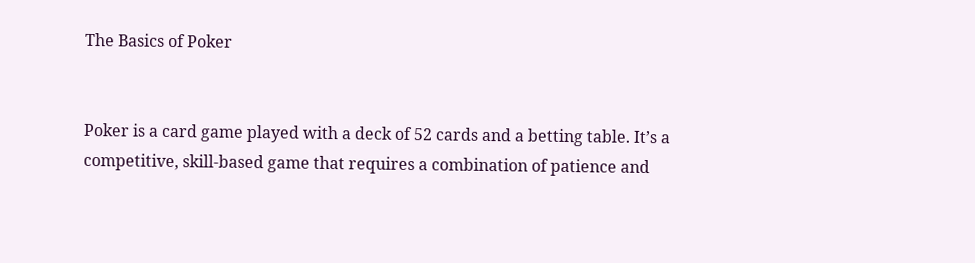The Basics of Poker


Poker is a card game played with a deck of 52 cards and a betting table. It’s a competitive, skill-based game that requires a combination of patience and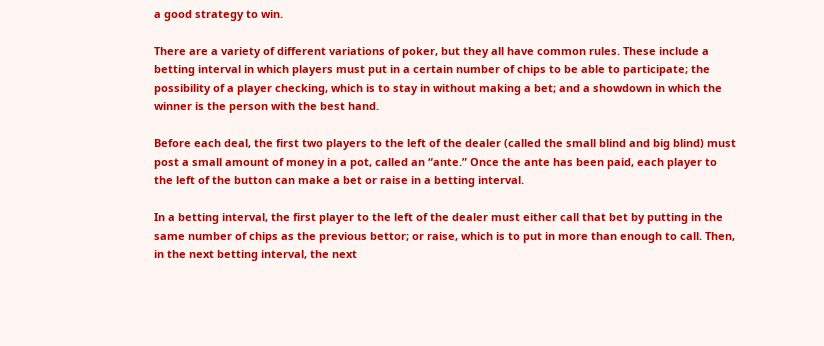a good strategy to win.

There are a variety of different variations of poker, but they all have common rules. These include a betting interval in which players must put in a certain number of chips to be able to participate; the possibility of a player checking, which is to stay in without making a bet; and a showdown in which the winner is the person with the best hand.

Before each deal, the first two players to the left of the dealer (called the small blind and big blind) must post a small amount of money in a pot, called an “ante.” Once the ante has been paid, each player to the left of the button can make a bet or raise in a betting interval.

In a betting interval, the first player to the left of the dealer must either call that bet by putting in the same number of chips as the previous bettor; or raise, which is to put in more than enough to call. Then, in the next betting interval, the next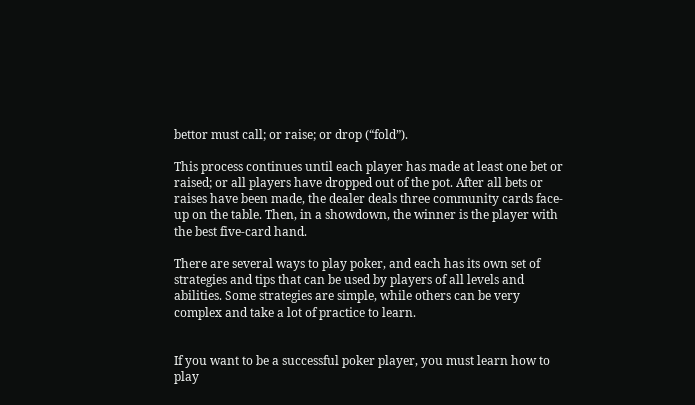bettor must call; or raise; or drop (“fold”).

This process continues until each player has made at least one bet or raised; or all players have dropped out of the pot. After all bets or raises have been made, the dealer deals three community cards face-up on the table. Then, in a showdown, the winner is the player with the best five-card hand.

There are several ways to play poker, and each has its own set of strategies and tips that can be used by players of all levels and abilities. Some strategies are simple, while others can be very complex and take a lot of practice to learn.


If you want to be a successful poker player, you must learn how to play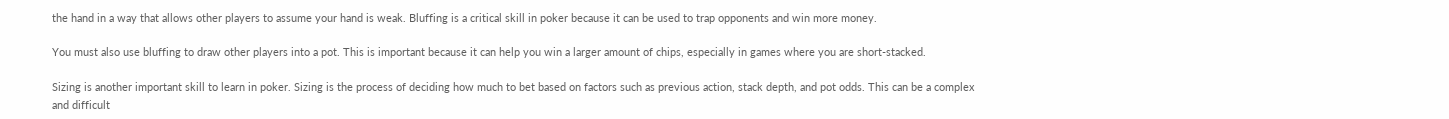the hand in a way that allows other players to assume your hand is weak. Bluffing is a critical skill in poker because it can be used to trap opponents and win more money.

You must also use bluffing to draw other players into a pot. This is important because it can help you win a larger amount of chips, especially in games where you are short-stacked.

Sizing is another important skill to learn in poker. Sizing is the process of deciding how much to bet based on factors such as previous action, stack depth, and pot odds. This can be a complex and difficult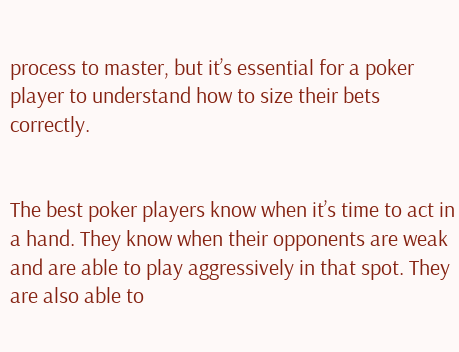process to master, but it’s essential for a poker player to understand how to size their bets correctly.


The best poker players know when it’s time to act in a hand. They know when their opponents are weak and are able to play aggressively in that spot. They are also able to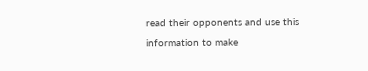read their opponents and use this information to make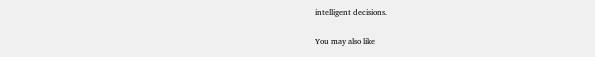intelligent decisions.

You may also like